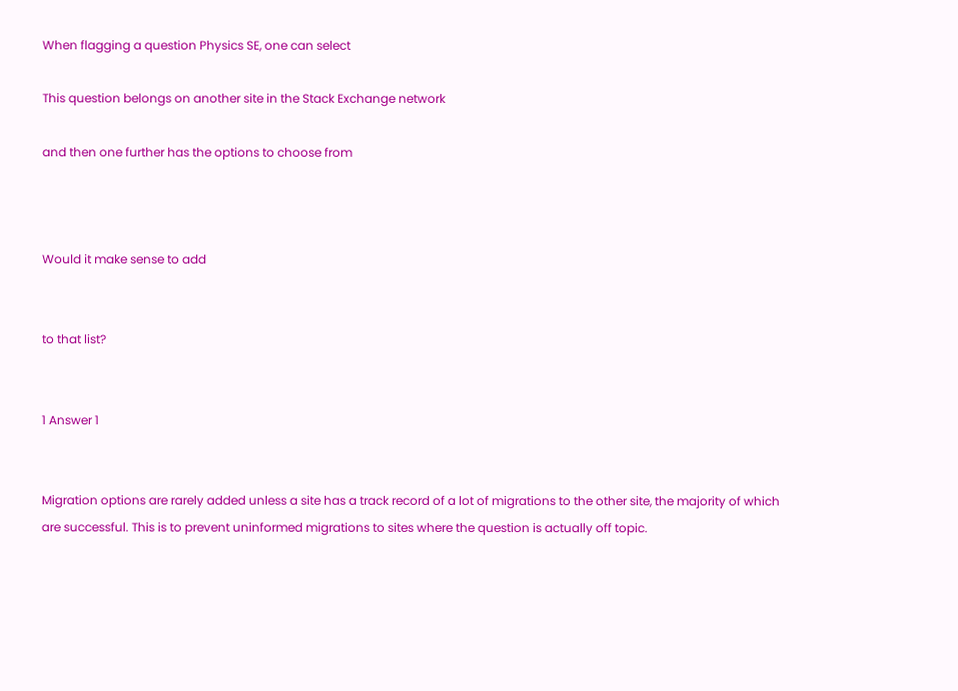When flagging a question Physics SE, one can select

This question belongs on another site in the Stack Exchange network

and then one further has the options to choose from



Would it make sense to add


to that list?


1 Answer 1


Migration options are rarely added unless a site has a track record of a lot of migrations to the other site, the majority of which are successful. This is to prevent uninformed migrations to sites where the question is actually off topic.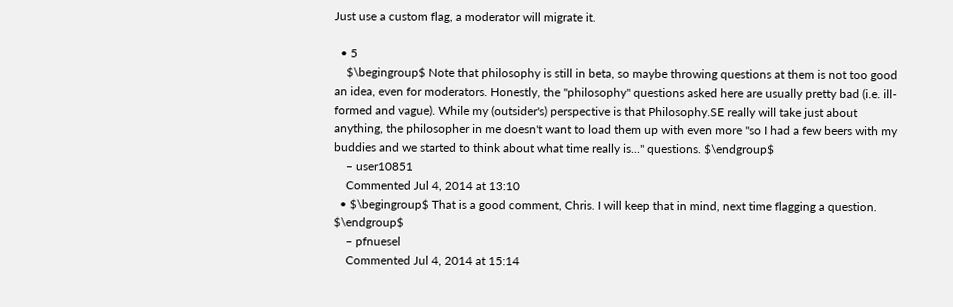Just use a custom flag, a moderator will migrate it.

  • 5
    $\begingroup$ Note that philosophy is still in beta, so maybe throwing questions at them is not too good an idea, even for moderators. Honestly, the "philosophy" questions asked here are usually pretty bad (i.e. ill-formed and vague). While my (outsider's) perspective is that Philosophy.SE really will take just about anything, the philosopher in me doesn't want to load them up with even more "so I had a few beers with my buddies and we started to think about what time really is..." questions. $\endgroup$
    – user10851
    Commented Jul 4, 2014 at 13:10
  • $\begingroup$ That is a good comment, Chris. I will keep that in mind, next time flagging a question. $\endgroup$
    – pfnuesel
    Commented Jul 4, 2014 at 15:14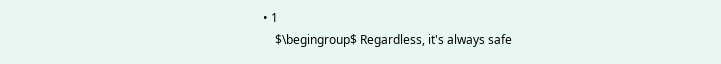• 1
    $\begingroup$ Regardless, it's always safe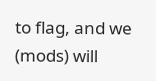to flag, and we (mods) will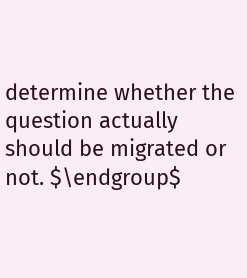determine whether the question actually should be migrated or not. $\endgroup$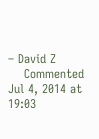– David Z
    Commented Jul 4, 2014 at 19:03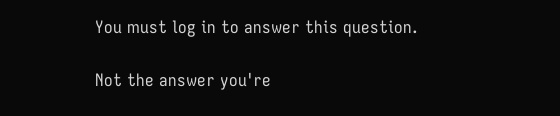You must log in to answer this question.

Not the answer you're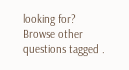looking for? Browse other questions tagged .